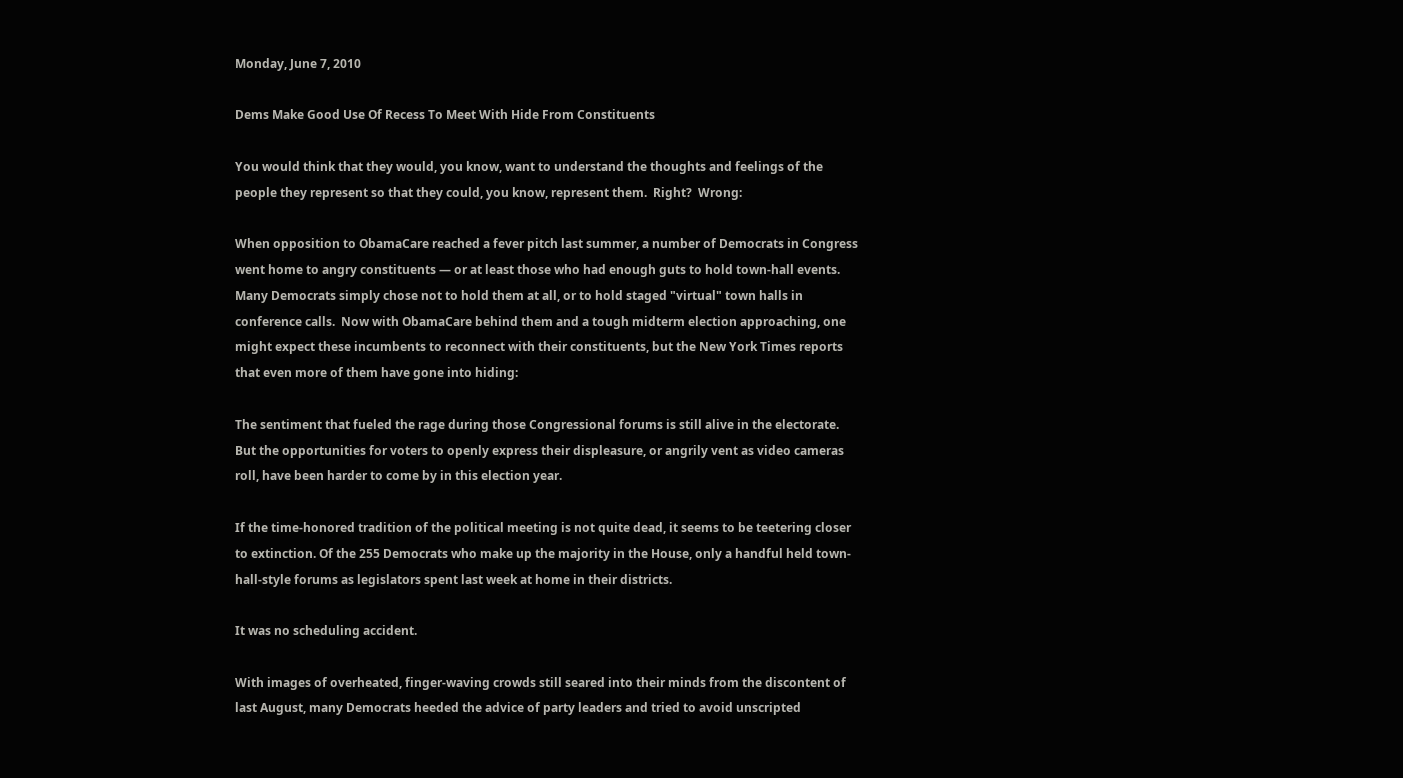Monday, June 7, 2010

Dems Make Good Use Of Recess To Meet With Hide From Constituents

You would think that they would, you know, want to understand the thoughts and feelings of the people they represent so that they could, you know, represent them.  Right?  Wrong:

When opposition to ObamaCare reached a fever pitch last summer, a number of Democrats in Congress went home to angry constituents — or at least those who had enough guts to hold town-hall events.  Many Democrats simply chose not to hold them at all, or to hold staged "virtual" town halls in conference calls.  Now with ObamaCare behind them and a tough midterm election approaching, one might expect these incumbents to reconnect with their constituents, but the New York Times reports that even more of them have gone into hiding:

The sentiment that fueled the rage during those Congressional forums is still alive in the electorate. But the opportunities for voters to openly express their displeasure, or angrily vent as video cameras roll, have been harder to come by in this election year.

If the time-honored tradition of the political meeting is not quite dead, it seems to be teetering closer to extinction. Of the 255 Democrats who make up the majority in the House, only a handful held town-hall-style forums as legislators spent last week at home in their districts.

It was no scheduling accident.

With images of overheated, finger-waving crowds still seared into their minds from the discontent of last August, many Democrats heeded the advice of party leaders and tried to avoid unscripted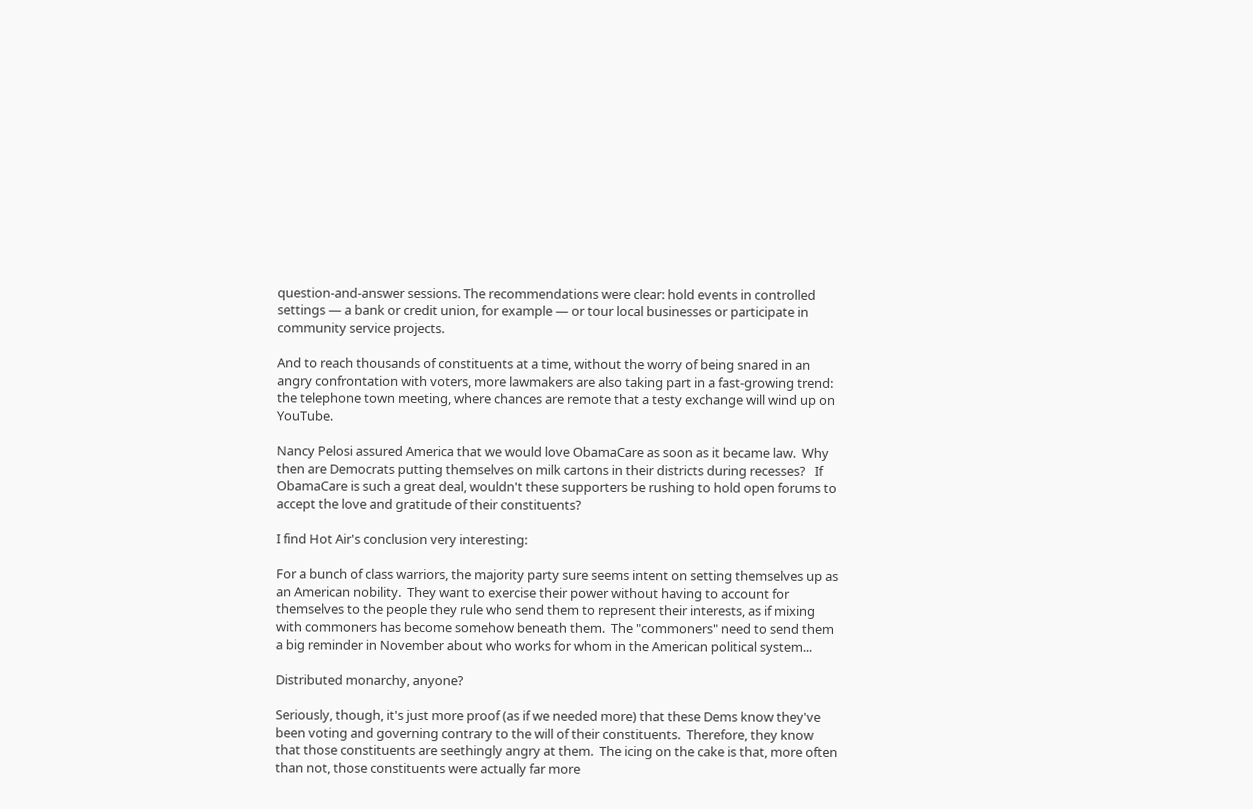question-and-answer sessions. The recommendations were clear: hold events in controlled settings — a bank or credit union, for example — or tour local businesses or participate in community service projects.

And to reach thousands of constituents at a time, without the worry of being snared in an angry confrontation with voters, more lawmakers are also taking part in a fast-growing trend: the telephone town meeting, where chances are remote that a testy exchange will wind up on YouTube.

Nancy Pelosi assured America that we would love ObamaCare as soon as it became law.  Why then are Democrats putting themselves on milk cartons in their districts during recesses?   If ObamaCare is such a great deal, wouldn't these supporters be rushing to hold open forums to accept the love and gratitude of their constituents?

I find Hot Air's conclusion very interesting:

For a bunch of class warriors, the majority party sure seems intent on setting themselves up as an American nobility.  They want to exercise their power without having to account for themselves to the people they rule who send them to represent their interests, as if mixing with commoners has become somehow beneath them.  The "commoners" need to send them a big reminder in November about who works for whom in the American political system...

Distributed monarchy, anyone?

Seriously, though, it's just more proof (as if we needed more) that these Dems know they've been voting and governing contrary to the will of their constituents.  Therefore, they know that those constituents are seethingly angry at them.  The icing on the cake is that, more often than not, those constituents were actually far more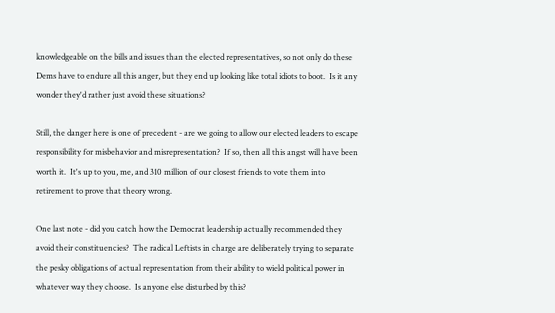knowledgeable on the bills and issues than the elected representatives, so not only do these Dems have to endure all this anger, but they end up looking like total idiots to boot.  Is it any wonder they'd rather just avoid these situations?

Still, the danger here is one of precedent - are we going to allow our elected leaders to escape responsibility for misbehavior and misrepresentation?  If so, then all this angst will have been worth it.  It's up to you, me, and 310 million of our closest friends to vote them into retirement to prove that theory wrong.

One last note - did you catch how the Democrat leadership actually recommended they avoid their constituencies?  The radical Leftists in charge are deliberately trying to separate the pesky obligations of actual representation from their ability to wield political power in whatever way they choose.  Is anyone else disturbed by this?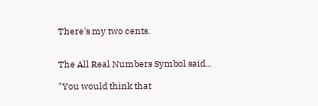There's my two cents.


The All Real Numbers Symbol said...

"You would think that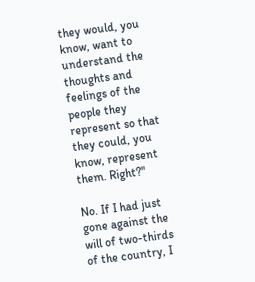they would, you know, want to understand the thoughts and feelings of the people they represent so that they could, you know, represent them. Right?"

No. If I had just gone against the will of two-thirds of the country, I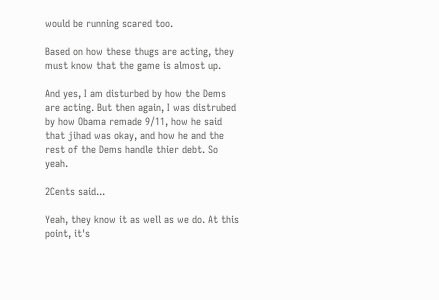would be running scared too.

Based on how these thugs are acting, they must know that the game is almost up.

And yes, I am disturbed by how the Dems are acting. But then again, I was distrubed by how Obama remade 9/11, how he said that jihad was okay, and how he and the rest of the Dems handle thier debt. So yeah.

2Cents said...

Yeah, they know it as well as we do. At this point, it's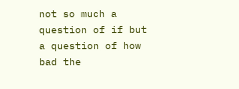not so much a question of if but a question of how bad the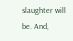slaughter will be. And,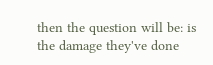then the question will be: is the damage they've done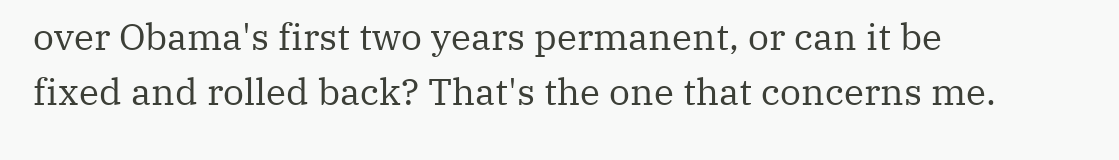over Obama's first two years permanent, or can it be fixed and rolled back? That's the one that concerns me.